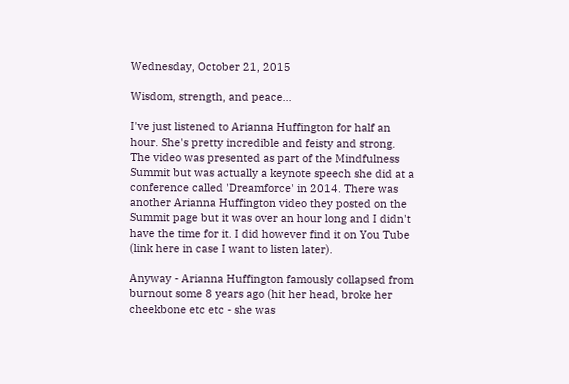Wednesday, October 21, 2015

Wisdom, strength, and peace...

I've just listened to Arianna Huffington for half an hour. She's pretty incredible and feisty and strong. The video was presented as part of the Mindfulness Summit but was actually a keynote speech she did at a conference called 'Dreamforce' in 2014. There was another Arianna Huffington video they posted on the Summit page but it was over an hour long and I didn't have the time for it. I did however find it on You Tube (link here in case I want to listen later).

Anyway - Arianna Huffington famously collapsed from burnout some 8 years ago (hit her head, broke her cheekbone etc etc - she was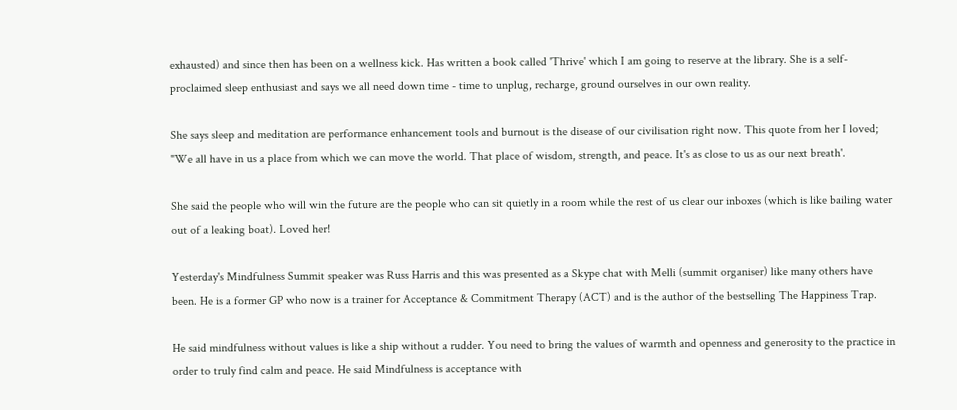exhausted) and since then has been on a wellness kick. Has written a book called 'Thrive' which I am going to reserve at the library. She is a self-proclaimed sleep enthusiast and says we all need down time - time to unplug, recharge, ground ourselves in our own reality.

She says sleep and meditation are performance enhancement tools and burnout is the disease of our civilisation right now. This quote from her I loved; "We all have in us a place from which we can move the world. That place of wisdom, strength, and peace. It's as close to us as our next breath'.

She said the people who will win the future are the people who can sit quietly in a room while the rest of us clear our inboxes (which is like bailing water out of a leaking boat). Loved her!

Yesterday's Mindfulness Summit speaker was Russ Harris and this was presented as a Skype chat with Melli (summit organiser) like many others have been. He is a former GP who now is a trainer for Acceptance & Commitment Therapy (ACT) and is the author of the bestselling The Happiness Trap.

He said mindfulness without values is like a ship without a rudder. You need to bring the values of warmth and openness and generosity to the practice in order to truly find calm and peace. He said Mindfulness is acceptance with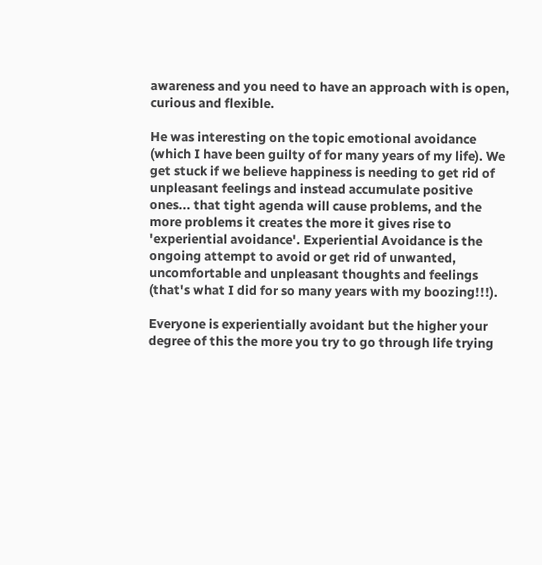awareness and you need to have an approach with is open, curious and flexible.

He was interesting on the topic emotional avoidance (which I have been guilty of for many years of my life). We get stuck if we believe happiness is needing to get rid of unpleasant feelings and instead accumulate positive ones... that tight agenda will cause problems, and the more problems it creates the more it gives rise to 'experiential avoidance'. Experiential Avoidance is the ongoing attempt to avoid or get rid of unwanted, uncomfortable and unpleasant thoughts and feelings (that's what I did for so many years with my boozing!!!).

Everyone is experientially avoidant but the higher your degree of this the more you try to go through life trying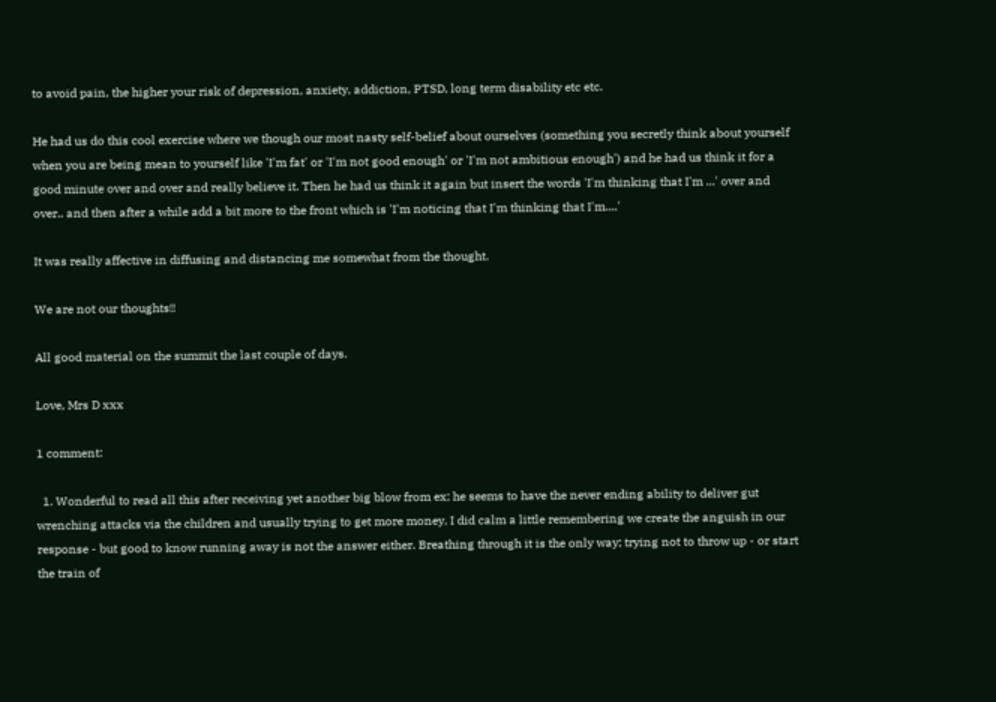to avoid pain, the higher your risk of depression, anxiety, addiction, PTSD, long term disability etc etc.

He had us do this cool exercise where we though our most nasty self-belief about ourselves (something you secretly think about yourself when you are being mean to yourself like 'I'm fat' or 'I'm not good enough' or 'I'm not ambitious enough') and he had us think it for a good minute over and over and really believe it. Then he had us think it again but insert the words 'I'm thinking that I'm ...' over and over.. and then after a while add a bit more to the front which is 'I'm noticing that I'm thinking that I'm....'

It was really affective in diffusing and distancing me somewhat from the thought.

We are not our thoughts!!

All good material on the summit the last couple of days.

Love, Mrs D xxx

1 comment:

  1. Wonderful to read all this after receiving yet another big blow from ex; he seems to have the never ending ability to deliver gut wrenching attacks via the children and usually trying to get more money. I did calm a little remembering we create the anguish in our response - but good to know running away is not the answer either. Breathing through it is the only way; trying not to throw up - or start the train of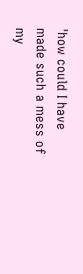'how could I have made such a mess of my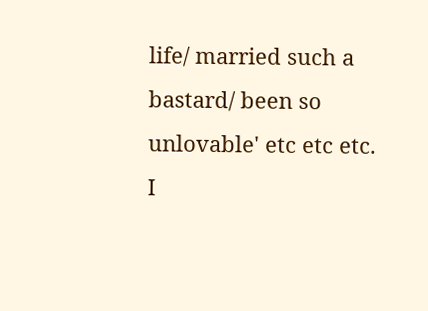life/ married such a bastard/ been so unlovable' etc etc etc. I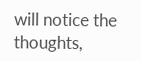will notice the thoughts,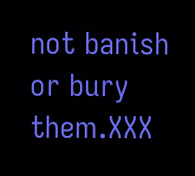not banish or bury them.XXX